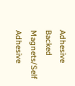Adhesive Backed Magnets/Self Adhesive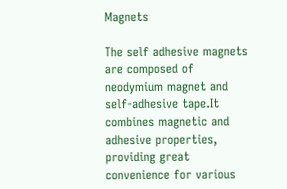Magnets

The self adhesive magnets are composed of neodymium magnet and self-adhesive tape.It combines magnetic and adhesive properties, providing great convenience for various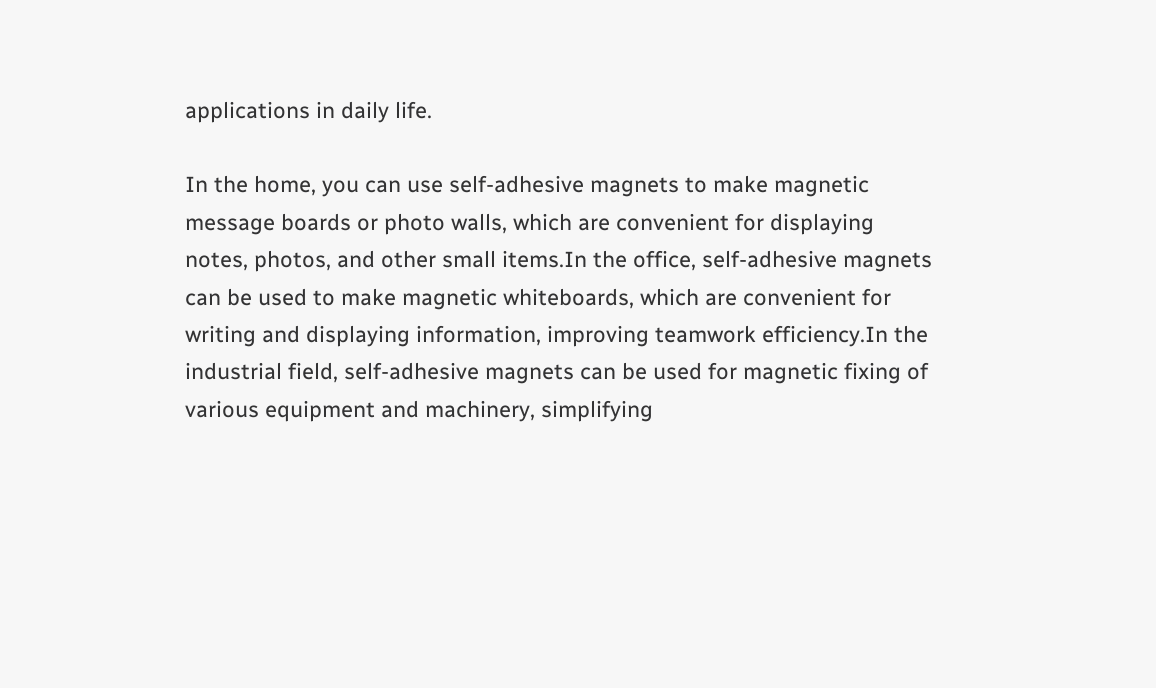applications in daily life.

In the home, you can use self-adhesive magnets to make magnetic message boards or photo walls, which are convenient for displaying notes, photos, and other small items.In the office, self-adhesive magnets can be used to make magnetic whiteboards, which are convenient for writing and displaying information, improving teamwork efficiency.In the industrial field, self-adhesive magnets can be used for magnetic fixing of various equipment and machinery, simplifying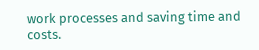work processes and saving time and costs.